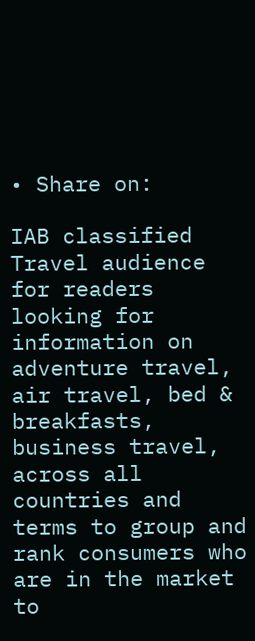• Share on:

IAB classified Travel audience for readers looking for information on adventure travel, air travel, bed & breakfasts, business travel, across all countries and terms to group and rank consumers who are in the market to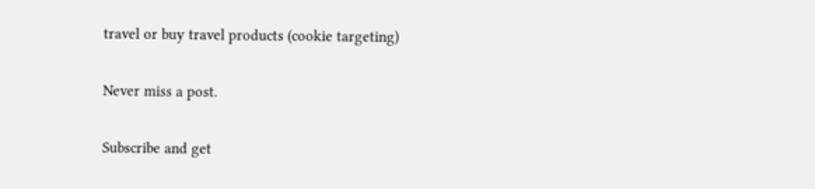travel or buy travel products (cookie targeting)

Never miss a post.

Subscribe and get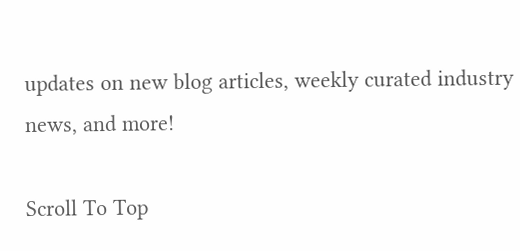updates on new blog articles, weekly curated industry news, and more!

Scroll To Top